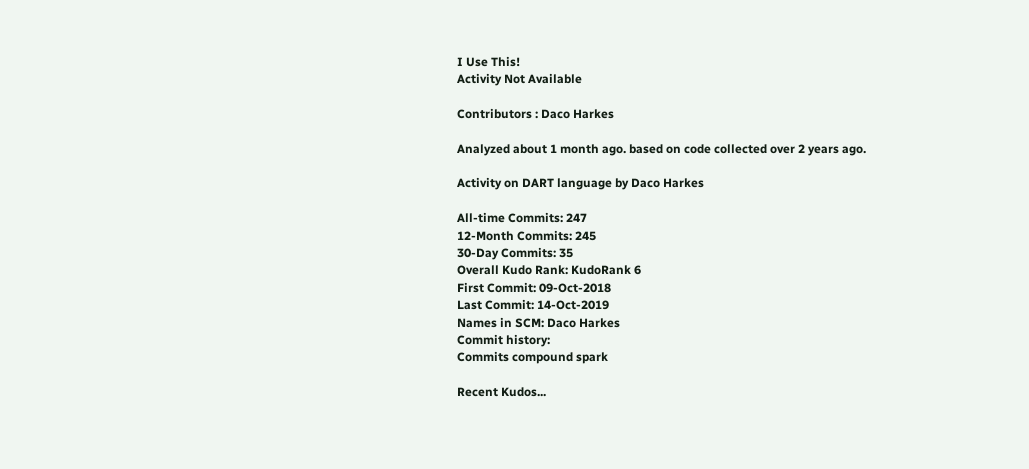I Use This!
Activity Not Available

Contributors : Daco Harkes

Analyzed about 1 month ago. based on code collected over 2 years ago.

Activity on DART language by Daco Harkes

All-time Commits: 247
12-Month Commits: 245
30-Day Commits: 35
Overall Kudo Rank: KudoRank 6
First Commit: 09-Oct-2018
Last Commit: 14-Oct-2019
Names in SCM: Daco Harkes
Commit history:
Commits compound spark

Recent Kudos...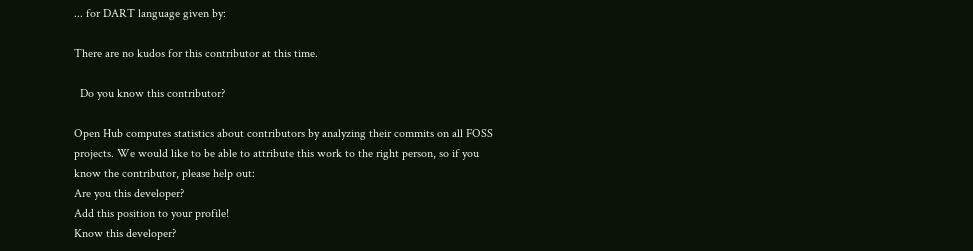... for DART language given by:

There are no kudos for this contributor at this time.

  Do you know this contributor?

Open Hub computes statistics about contributors by analyzing their commits on all FOSS projects. We would like to be able to attribute this work to the right person, so if you know the contributor, please help out:
Are you this developer?
Add this position to your profile!
Know this developer?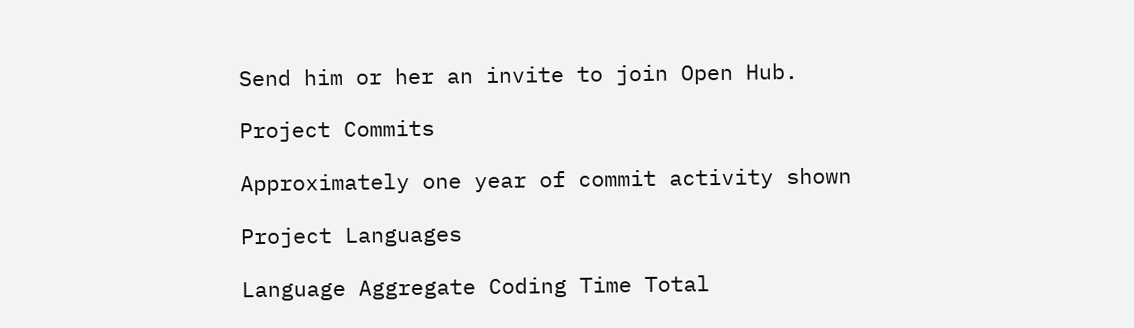Send him or her an invite to join Open Hub.

Project Commits

Approximately one year of commit activity shown

Project Languages

Language Aggregate Coding Time Total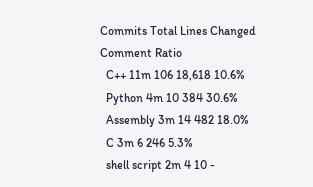Commits Total Lines Changed Comment Ratio
  C++ 11m 106 18,618 10.6%
  Python 4m 10 384 30.6%
  Assembly 3m 14 482 18.0%
  C 3m 6 246 5.3%
  shell script 2m 4 10 -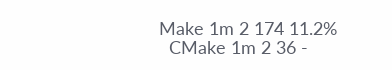Make 1m 2 174 11.2%
  CMake 1m 2 36 -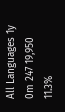All Languages 1y 0m 247 19,950 11.3%